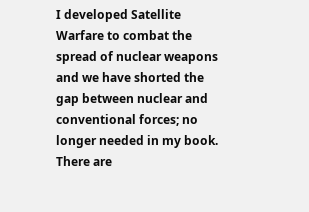I developed Satellite Warfare to combat the spread of nuclear weapons and we have shorted the gap between nuclear and conventional forces; no longer needed in my book. There are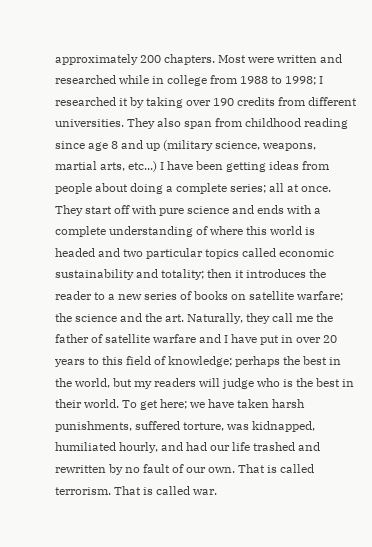approximately 200 chapters. Most were written and researched while in college from 1988 to 1998; I researched it by taking over 190 credits from different universities. They also span from childhood reading since age 8 and up (military science, weapons, martial arts, etc...) I have been getting ideas from people about doing a complete series; all at once. They start off with pure science and ends with a complete understanding of where this world is headed and two particular topics called economic sustainability and totality; then it introduces the reader to a new series of books on satellite warfare; the science and the art. Naturally, they call me the father of satellite warfare and I have put in over 20 years to this field of knowledge; perhaps the best in the world, but my readers will judge who is the best in their world. To get here; we have taken harsh punishments, suffered torture, was kidnapped, humiliated hourly, and had our life trashed and rewritten by no fault of our own. That is called terrorism. That is called war.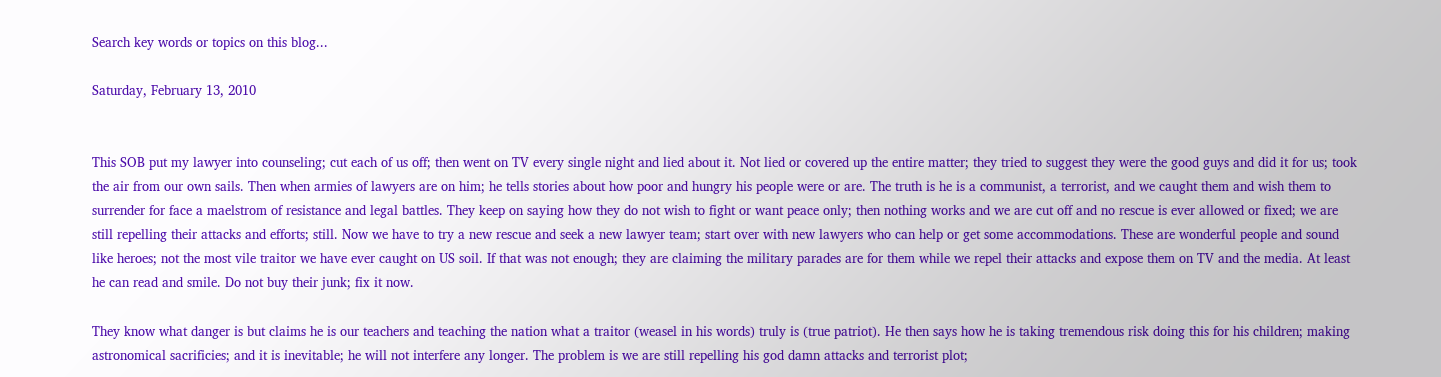Search key words or topics on this blog...

Saturday, February 13, 2010


This SOB put my lawyer into counseling; cut each of us off; then went on TV every single night and lied about it. Not lied or covered up the entire matter; they tried to suggest they were the good guys and did it for us; took the air from our own sails. Then when armies of lawyers are on him; he tells stories about how poor and hungry his people were or are. The truth is he is a communist, a terrorist, and we caught them and wish them to surrender for face a maelstrom of resistance and legal battles. They keep on saying how they do not wish to fight or want peace only; then nothing works and we are cut off and no rescue is ever allowed or fixed; we are still repelling their attacks and efforts; still. Now we have to try a new rescue and seek a new lawyer team; start over with new lawyers who can help or get some accommodations. These are wonderful people and sound like heroes; not the most vile traitor we have ever caught on US soil. If that was not enough; they are claiming the military parades are for them while we repel their attacks and expose them on TV and the media. At least he can read and smile. Do not buy their junk; fix it now.

They know what danger is but claims he is our teachers and teaching the nation what a traitor (weasel in his words) truly is (true patriot). He then says how he is taking tremendous risk doing this for his children; making astronomical sacrificies; and it is inevitable; he will not interfere any longer. The problem is we are still repelling his god damn attacks and terrorist plot;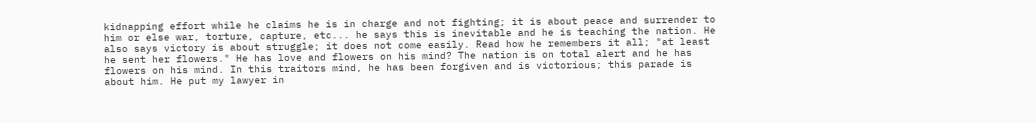kidnapping effort while he claims he is in charge and not fighting; it is about peace and surrender to him or else war, torture, capture, etc... he says this is inevitable and he is teaching the nation. He also says victory is about struggle; it does not come easily. Read how he remembers it all; "at least he sent her flowers." He has love and flowers on his mind? The nation is on total alert and he has flowers on his mind. In this traitors mind, he has been forgiven and is victorious; this parade is about him. He put my lawyer in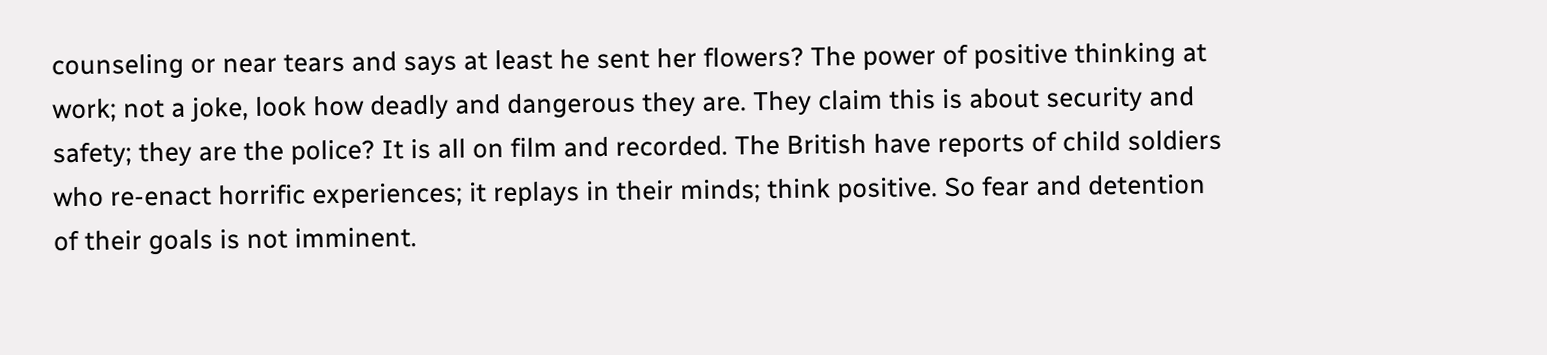counseling or near tears and says at least he sent her flowers? The power of positive thinking at work; not a joke, look how deadly and dangerous they are. They claim this is about security and safety; they are the police? It is all on film and recorded. The British have reports of child soldiers who re-enact horrific experiences; it replays in their minds; think positive. So fear and detention of their goals is not imminent.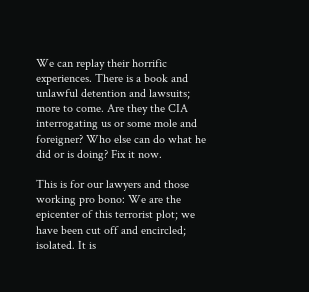We can replay their horrific experiences. There is a book and unlawful detention and lawsuits; more to come. Are they the CIA interrogating us or some mole and foreigner? Who else can do what he did or is doing? Fix it now.

This is for our lawyers and those working pro bono: We are the epicenter of this terrorist plot; we have been cut off and encircled; isolated. It is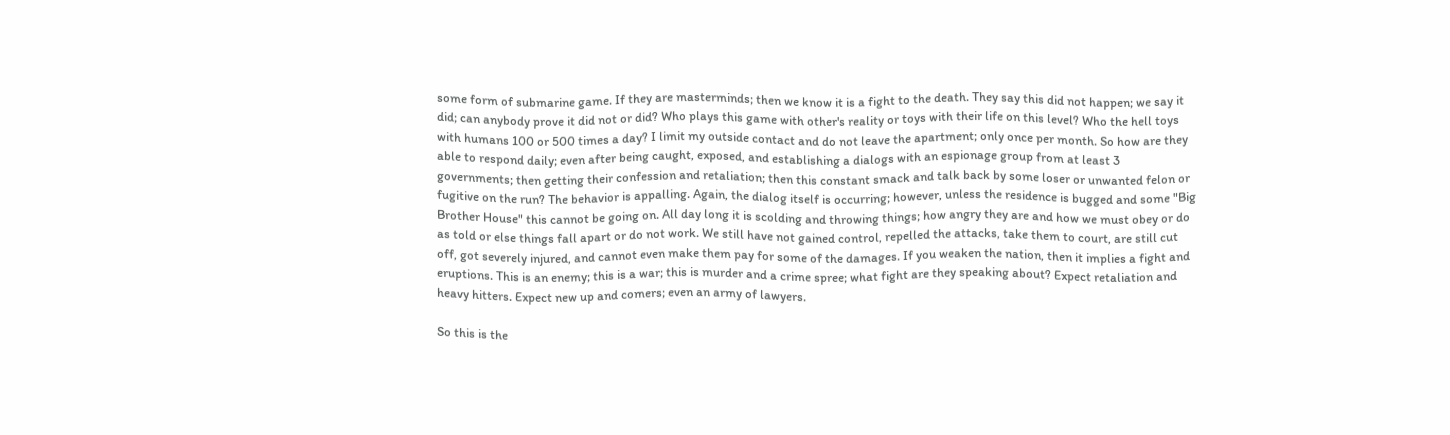some form of submarine game. If they are masterminds; then we know it is a fight to the death. They say this did not happen; we say it did; can anybody prove it did not or did? Who plays this game with other's reality or toys with their life on this level? Who the hell toys with humans 100 or 500 times a day? I limit my outside contact and do not leave the apartment; only once per month. So how are they able to respond daily; even after being caught, exposed, and establishing a dialogs with an espionage group from at least 3 governments; then getting their confession and retaliation; then this constant smack and talk back by some loser or unwanted felon or fugitive on the run? The behavior is appalling. Again, the dialog itself is occurring; however, unless the residence is bugged and some "Big Brother House" this cannot be going on. All day long it is scolding and throwing things; how angry they are and how we must obey or do as told or else things fall apart or do not work. We still have not gained control, repelled the attacks, take them to court, are still cut off, got severely injured, and cannot even make them pay for some of the damages. If you weaken the nation, then it implies a fight and eruptions. This is an enemy; this is a war; this is murder and a crime spree; what fight are they speaking about? Expect retaliation and heavy hitters. Expect new up and comers; even an army of lawyers.

So this is the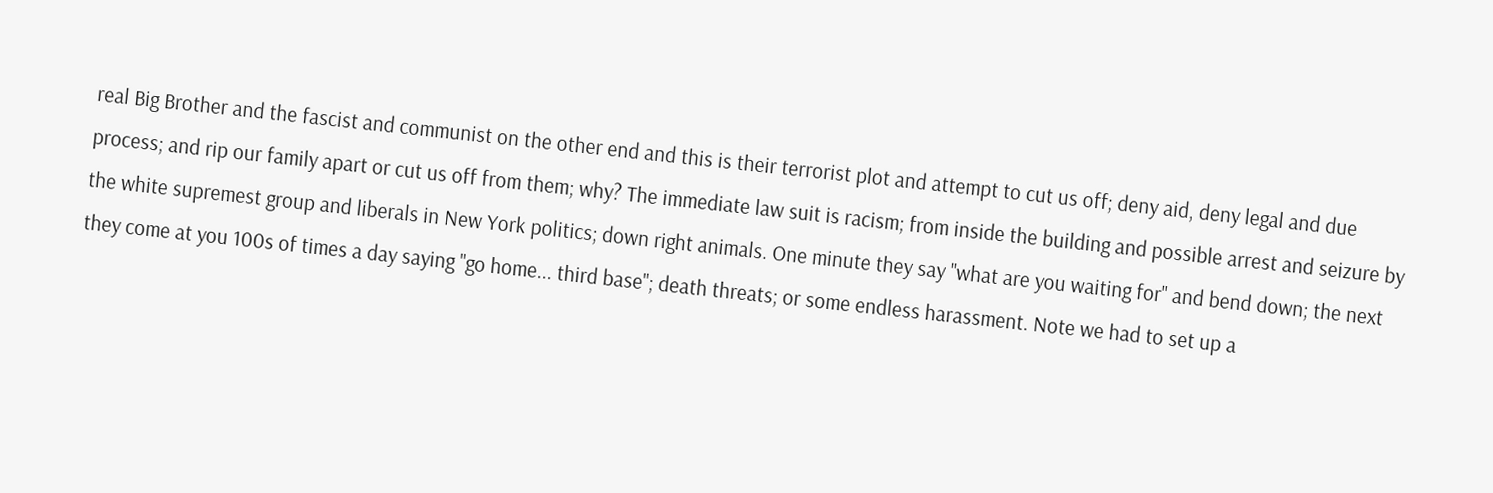real Big Brother and the fascist and communist on the other end and this is their terrorist plot and attempt to cut us off; deny aid, deny legal and due process; and rip our family apart or cut us off from them; why? The immediate law suit is racism; from inside the building and possible arrest and seizure by the white supremest group and liberals in New York politics; down right animals. One minute they say "what are you waiting for" and bend down; the next they come at you 100s of times a day saying "go home... third base"; death threats; or some endless harassment. Note we had to set up a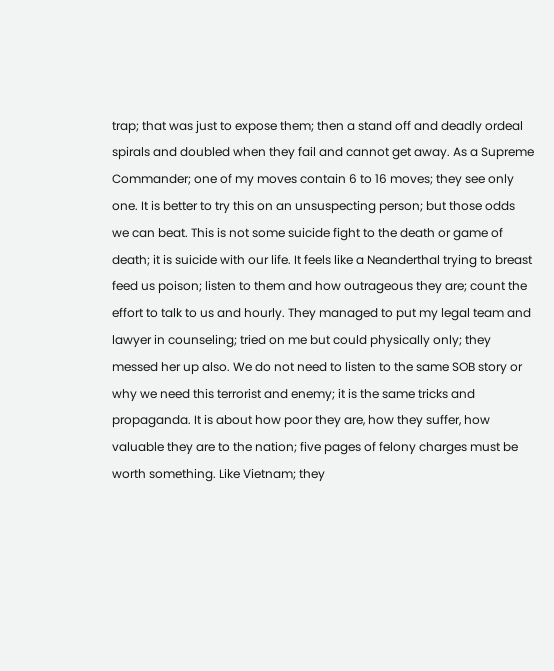trap; that was just to expose them; then a stand off and deadly ordeal spirals and doubled when they fail and cannot get away. As a Supreme Commander; one of my moves contain 6 to 16 moves; they see only one. It is better to try this on an unsuspecting person; but those odds we can beat. This is not some suicide fight to the death or game of death; it is suicide with our life. It feels like a Neanderthal trying to breast feed us poison; listen to them and how outrageous they are; count the effort to talk to us and hourly. They managed to put my legal team and lawyer in counseling; tried on me but could physically only; they messed her up also. We do not need to listen to the same SOB story or why we need this terrorist and enemy; it is the same tricks and propaganda. It is about how poor they are, how they suffer, how valuable they are to the nation; five pages of felony charges must be worth something. Like Vietnam; they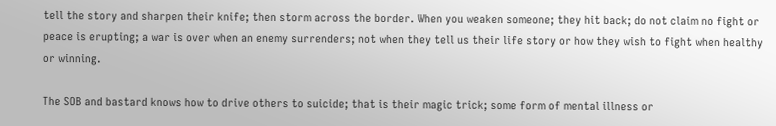tell the story and sharpen their knife; then storm across the border. When you weaken someone; they hit back; do not claim no fight or peace is erupting; a war is over when an enemy surrenders; not when they tell us their life story or how they wish to fight when healthy or winning.

The SOB and bastard knows how to drive others to suicide; that is their magic trick; some form of mental illness or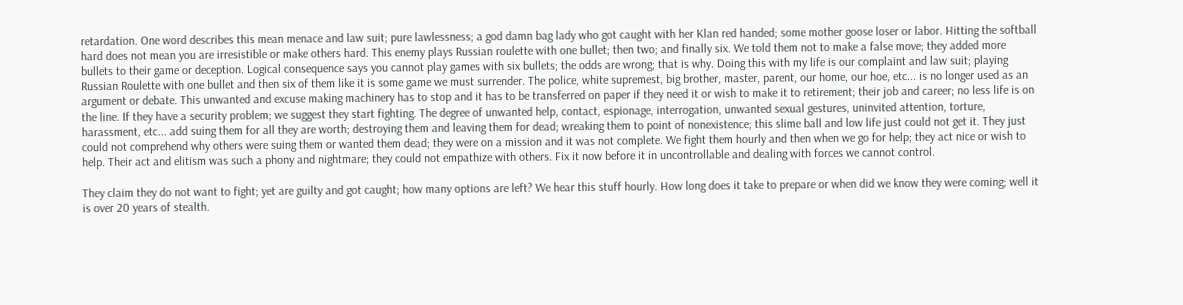retardation. One word describes this mean menace and law suit; pure lawlessness; a god damn bag lady who got caught with her Klan red handed; some mother goose loser or labor. Hitting the softball hard does not mean you are irresistible or make others hard. This enemy plays Russian roulette with one bullet; then two; and finally six. We told them not to make a false move; they added more bullets to their game or deception. Logical consequence says you cannot play games with six bullets; the odds are wrong; that is why. Doing this with my life is our complaint and law suit; playing Russian Roulette with one bullet and then six of them like it is some game we must surrender. The police, white supremest, big brother, master, parent, our home, our hoe, etc... is no longer used as an argument or debate. This unwanted and excuse making machinery has to stop and it has to be transferred on paper if they need it or wish to make it to retirement; their job and career; no less life is on the line. If they have a security problem; we suggest they start fighting. The degree of unwanted help, contact, espionage, interrogation, unwanted sexual gestures, uninvited attention, torture, harassment, etc... add suing them for all they are worth; destroying them and leaving them for dead; wreaking them to point of nonexistence; this slime ball and low life just could not get it. They just could not comprehend why others were suing them or wanted them dead; they were on a mission and it was not complete. We fight them hourly and then when we go for help; they act nice or wish to help. Their act and elitism was such a phony and nightmare; they could not empathize with others. Fix it now before it in uncontrollable and dealing with forces we cannot control.

They claim they do not want to fight; yet are guilty and got caught; how many options are left? We hear this stuff hourly. How long does it take to prepare or when did we know they were coming; well it is over 20 years of stealth.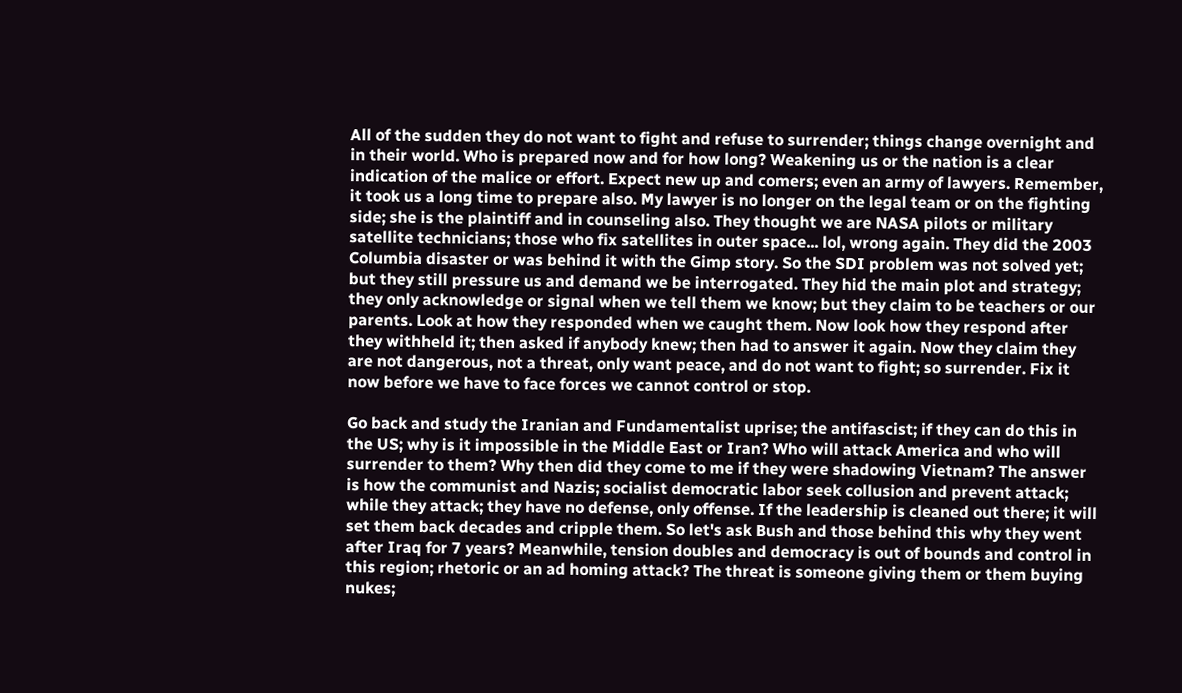All of the sudden they do not want to fight and refuse to surrender; things change overnight and in their world. Who is prepared now and for how long? Weakening us or the nation is a clear indication of the malice or effort. Expect new up and comers; even an army of lawyers. Remember, it took us a long time to prepare also. My lawyer is no longer on the legal team or on the fighting side; she is the plaintiff and in counseling also. They thought we are NASA pilots or military satellite technicians; those who fix satellites in outer space... lol, wrong again. They did the 2003 Columbia disaster or was behind it with the Gimp story. So the SDI problem was not solved yet; but they still pressure us and demand we be interrogated. They hid the main plot and strategy; they only acknowledge or signal when we tell them we know; but they claim to be teachers or our parents. Look at how they responded when we caught them. Now look how they respond after they withheld it; then asked if anybody knew; then had to answer it again. Now they claim they are not dangerous, not a threat, only want peace, and do not want to fight; so surrender. Fix it now before we have to face forces we cannot control or stop.

Go back and study the Iranian and Fundamentalist uprise; the antifascist; if they can do this in the US; why is it impossible in the Middle East or Iran? Who will attack America and who will surrender to them? Why then did they come to me if they were shadowing Vietnam? The answer is how the communist and Nazis; socialist democratic labor seek collusion and prevent attack; while they attack; they have no defense, only offense. If the leadership is cleaned out there; it will set them back decades and cripple them. So let's ask Bush and those behind this why they went after Iraq for 7 years? Meanwhile, tension doubles and democracy is out of bounds and control in this region; rhetoric or an ad homing attack? The threat is someone giving them or them buying nukes;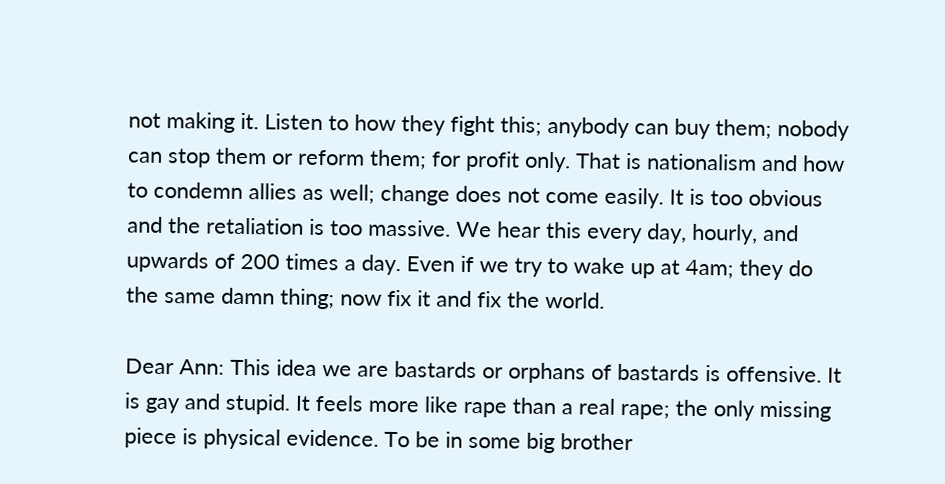not making it. Listen to how they fight this; anybody can buy them; nobody can stop them or reform them; for profit only. That is nationalism and how to condemn allies as well; change does not come easily. It is too obvious and the retaliation is too massive. We hear this every day, hourly, and upwards of 200 times a day. Even if we try to wake up at 4am; they do the same damn thing; now fix it and fix the world.

Dear Ann: This idea we are bastards or orphans of bastards is offensive. It is gay and stupid. It feels more like rape than a real rape; the only missing piece is physical evidence. To be in some big brother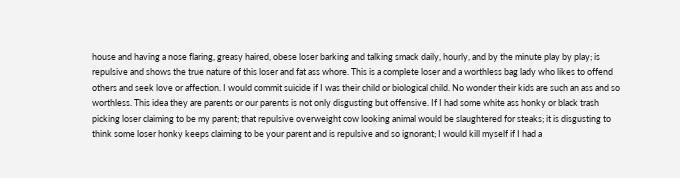house and having a nose flaring, greasy haired, obese loser barking and talking smack daily, hourly, and by the minute play by play; is repulsive and shows the true nature of this loser and fat ass whore. This is a complete loser and a worthless bag lady who likes to offend others and seek love or affection. I would commit suicide if I was their child or biological child. No wonder their kids are such an ass and so worthless. This idea they are parents or our parents is not only disgusting but offensive. If I had some white ass honky or black trash picking loser claiming to be my parent; that repulsive overweight cow looking animal would be slaughtered for steaks; it is disgusting to think some loser honky keeps claiming to be your parent and is repulsive and so ignorant; I would kill myself if I had a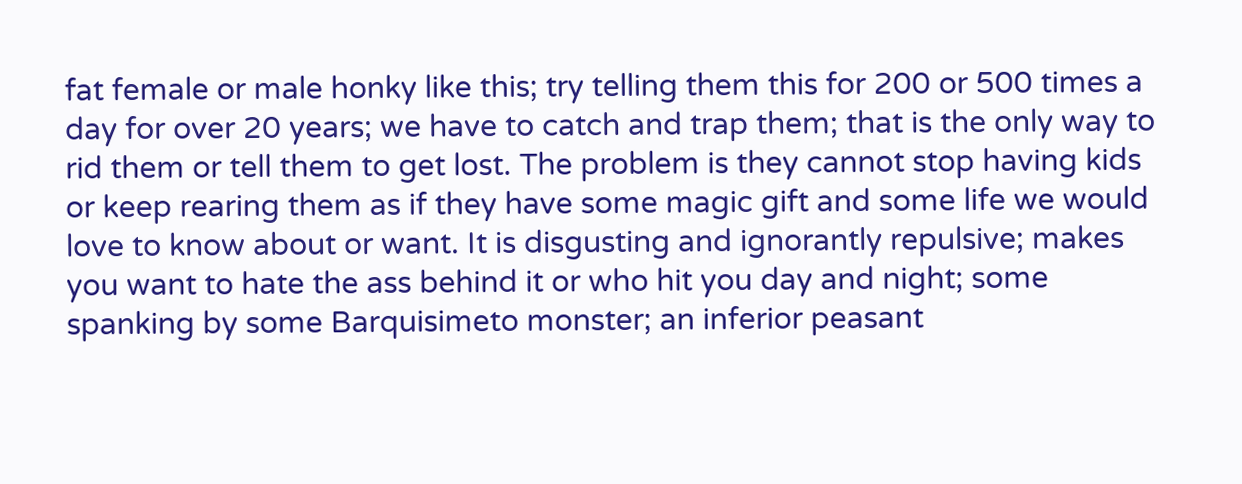fat female or male honky like this; try telling them this for 200 or 500 times a day for over 20 years; we have to catch and trap them; that is the only way to rid them or tell them to get lost. The problem is they cannot stop having kids or keep rearing them as if they have some magic gift and some life we would love to know about or want. It is disgusting and ignorantly repulsive; makes you want to hate the ass behind it or who hit you day and night; some spanking by some Barquisimeto monster; an inferior peasant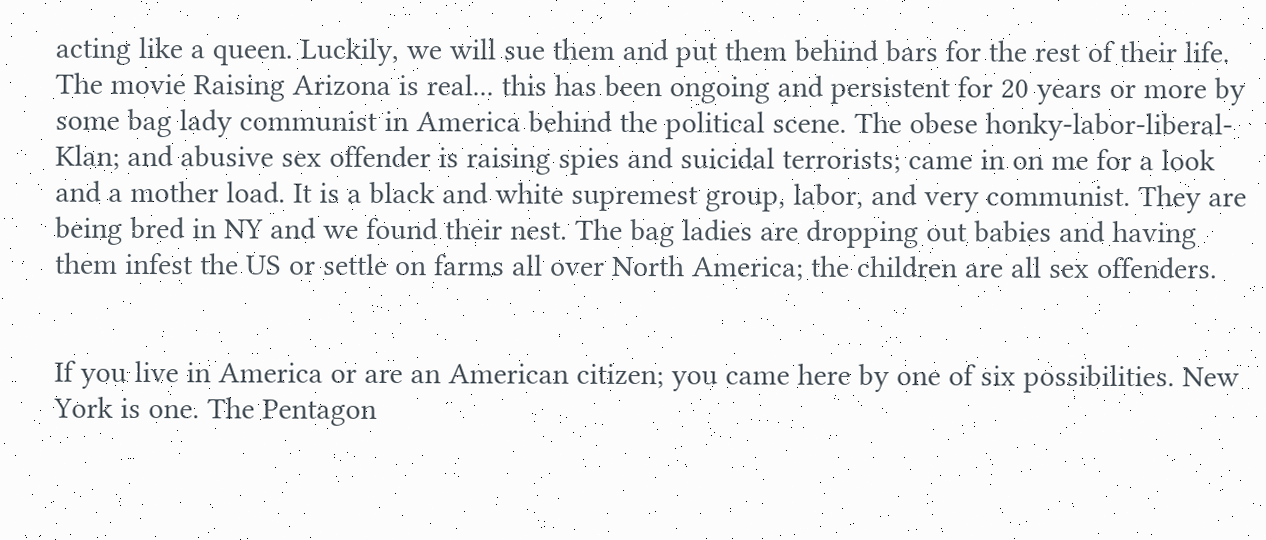acting like a queen. Luckily, we will sue them and put them behind bars for the rest of their life. The movie Raising Arizona is real... this has been ongoing and persistent for 20 years or more by some bag lady communist in America behind the political scene. The obese honky-labor-liberal-Klan; and abusive sex offender is raising spies and suicidal terrorists; came in on me for a look and a mother load. It is a black and white supremest group, labor, and very communist. They are being bred in NY and we found their nest. The bag ladies are dropping out babies and having them infest the US or settle on farms all over North America; the children are all sex offenders.


If you live in America or are an American citizen; you came here by one of six possibilities. New York is one. The Pentagon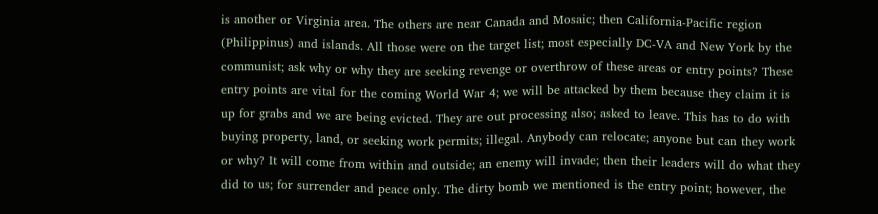is another or Virginia area. The others are near Canada and Mosaic; then California-Pacific region (Philippinus) and islands. All those were on the target list; most especially DC-VA and New York by the communist; ask why or why they are seeking revenge or overthrow of these areas or entry points? These entry points are vital for the coming World War 4; we will be attacked by them because they claim it is up for grabs and we are being evicted. They are out processing also; asked to leave. This has to do with buying property, land, or seeking work permits; illegal. Anybody can relocate; anyone but can they work or why? It will come from within and outside; an enemy will invade; then their leaders will do what they did to us; for surrender and peace only. The dirty bomb we mentioned is the entry point; however, the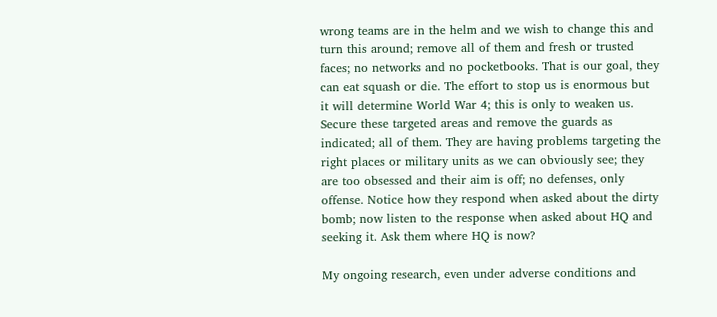wrong teams are in the helm and we wish to change this and turn this around; remove all of them and fresh or trusted faces; no networks and no pocketbooks. That is our goal, they can eat squash or die. The effort to stop us is enormous but it will determine World War 4; this is only to weaken us. Secure these targeted areas and remove the guards as indicated; all of them. They are having problems targeting the right places or military units as we can obviously see; they are too obsessed and their aim is off; no defenses, only offense. Notice how they respond when asked about the dirty bomb; now listen to the response when asked about HQ and seeking it. Ask them where HQ is now?

My ongoing research, even under adverse conditions and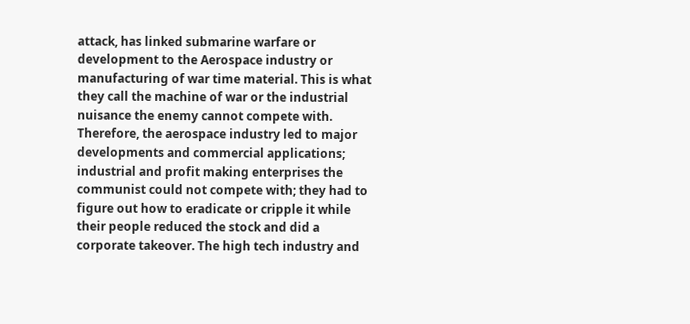attack, has linked submarine warfare or development to the Aerospace industry or manufacturing of war time material. This is what they call the machine of war or the industrial nuisance the enemy cannot compete with. Therefore, the aerospace industry led to major developments and commercial applications; industrial and profit making enterprises the communist could not compete with; they had to figure out how to eradicate or cripple it while their people reduced the stock and did a corporate takeover. The high tech industry and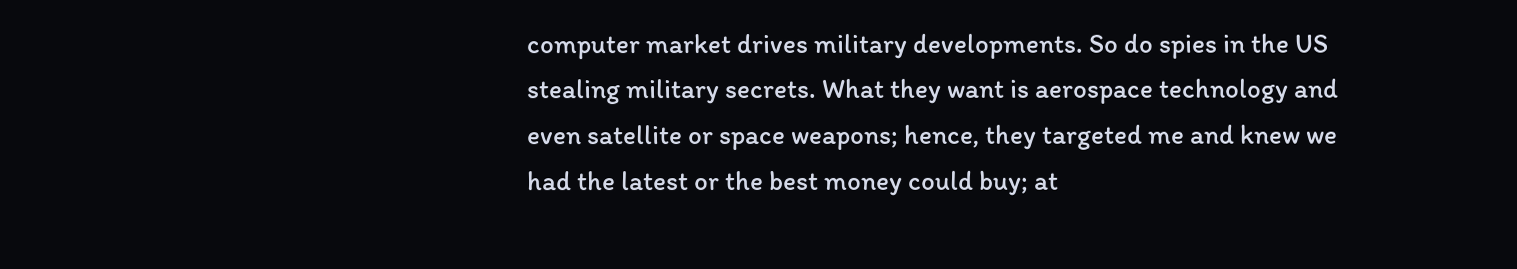computer market drives military developments. So do spies in the US stealing military secrets. What they want is aerospace technology and even satellite or space weapons; hence, they targeted me and knew we had the latest or the best money could buy; at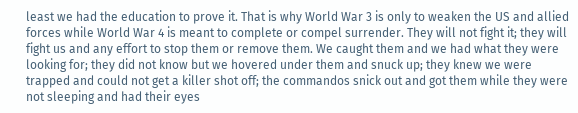least we had the education to prove it. That is why World War 3 is only to weaken the US and allied forces while World War 4 is meant to complete or compel surrender. They will not fight it; they will fight us and any effort to stop them or remove them. We caught them and we had what they were looking for; they did not know but we hovered under them and snuck up; they knew we were trapped and could not get a killer shot off; the commandos snick out and got them while they were not sleeping and had their eyes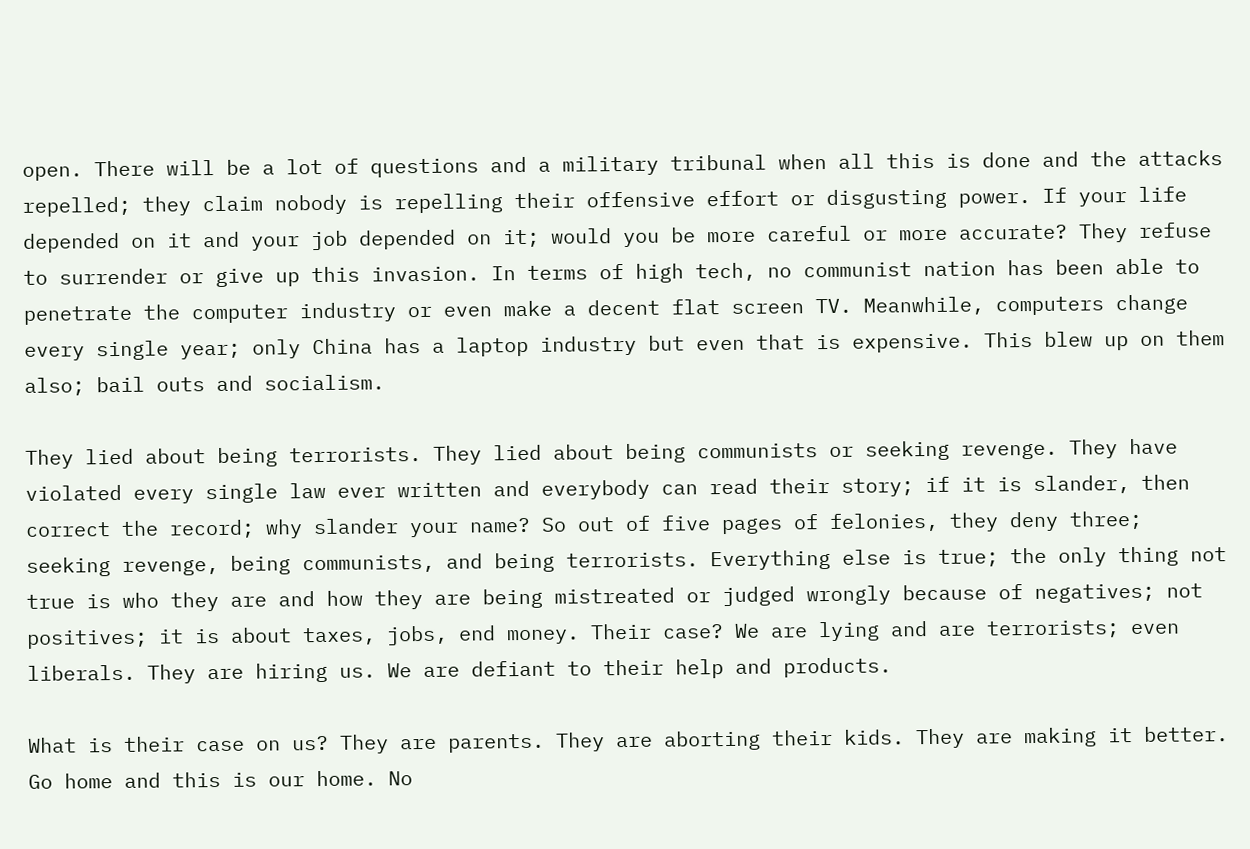open. There will be a lot of questions and a military tribunal when all this is done and the attacks repelled; they claim nobody is repelling their offensive effort or disgusting power. If your life depended on it and your job depended on it; would you be more careful or more accurate? They refuse to surrender or give up this invasion. In terms of high tech, no communist nation has been able to penetrate the computer industry or even make a decent flat screen TV. Meanwhile, computers change every single year; only China has a laptop industry but even that is expensive. This blew up on them also; bail outs and socialism.

They lied about being terrorists. They lied about being communists or seeking revenge. They have violated every single law ever written and everybody can read their story; if it is slander, then correct the record; why slander your name? So out of five pages of felonies, they deny three; seeking revenge, being communists, and being terrorists. Everything else is true; the only thing not true is who they are and how they are being mistreated or judged wrongly because of negatives; not positives; it is about taxes, jobs, end money. Their case? We are lying and are terrorists; even liberals. They are hiring us. We are defiant to their help and products.

What is their case on us? They are parents. They are aborting their kids. They are making it better. Go home and this is our home. No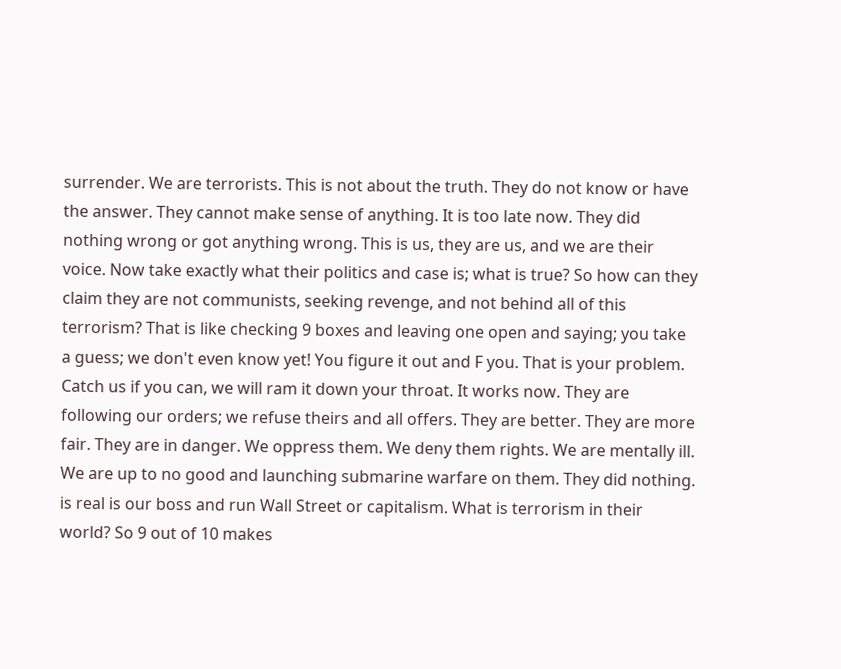surrender. We are terrorists. This is not about the truth. They do not know or have the answer. They cannot make sense of anything. It is too late now. They did nothing wrong or got anything wrong. This is us, they are us, and we are their voice. Now take exactly what their politics and case is; what is true? So how can they claim they are not communists, seeking revenge, and not behind all of this terrorism? That is like checking 9 boxes and leaving one open and saying; you take a guess; we don't even know yet! You figure it out and F you. That is your problem. Catch us if you can, we will ram it down your throat. It works now. They are following our orders; we refuse theirs and all offers. They are better. They are more fair. They are in danger. We oppress them. We deny them rights. We are mentally ill. We are up to no good and launching submarine warfare on them. They did nothing. is real is our boss and run Wall Street or capitalism. What is terrorism in their world? So 9 out of 10 makes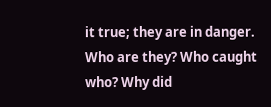it true; they are in danger. Who are they? Who caught who? Why did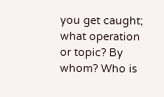you get caught; what operation or topic? By whom? Who is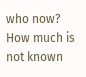who now? How much is not known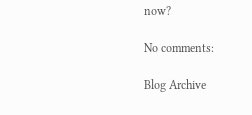now?

No comments:

Blog Archive